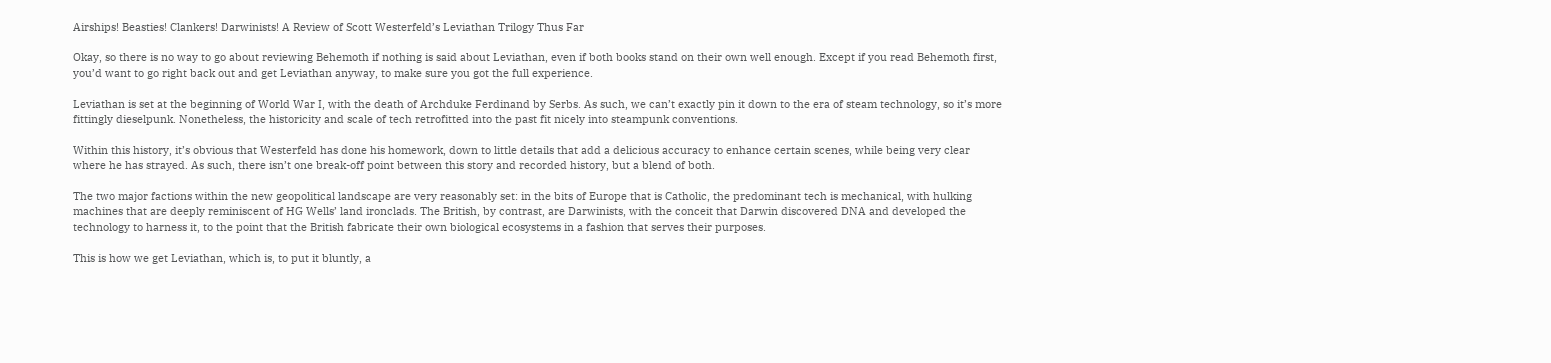Airships! Beasties! Clankers! Darwinists! A Review of Scott Westerfeld’s Leviathan Trilogy Thus Far

Okay, so there is no way to go about reviewing Behemoth if nothing is said about Leviathan, even if both books stand on their own well enough. Except if you read Behemoth first, you’d want to go right back out and get Leviathan anyway, to make sure you got the full experience.

Leviathan is set at the beginning of World War I, with the death of Archduke Ferdinand by Serbs. As such, we can’t exactly pin it down to the era of steam technology, so it’s more fittingly dieselpunk. Nonetheless, the historicity and scale of tech retrofitted into the past fit nicely into steampunk conventions.

Within this history, it’s obvious that Westerfeld has done his homework, down to little details that add a delicious accuracy to enhance certain scenes, while being very clear where he has strayed. As such, there isn’t one break-off point between this story and recorded history, but a blend of both.

The two major factions within the new geopolitical landscape are very reasonably set: in the bits of Europe that is Catholic, the predominant tech is mechanical, with hulking machines that are deeply reminiscent of HG Wells’ land ironclads. The British, by contrast, are Darwinists, with the conceit that Darwin discovered DNA and developed the technology to harness it, to the point that the British fabricate their own biological ecosystems in a fashion that serves their purposes.

This is how we get Leviathan, which is, to put it bluntly, a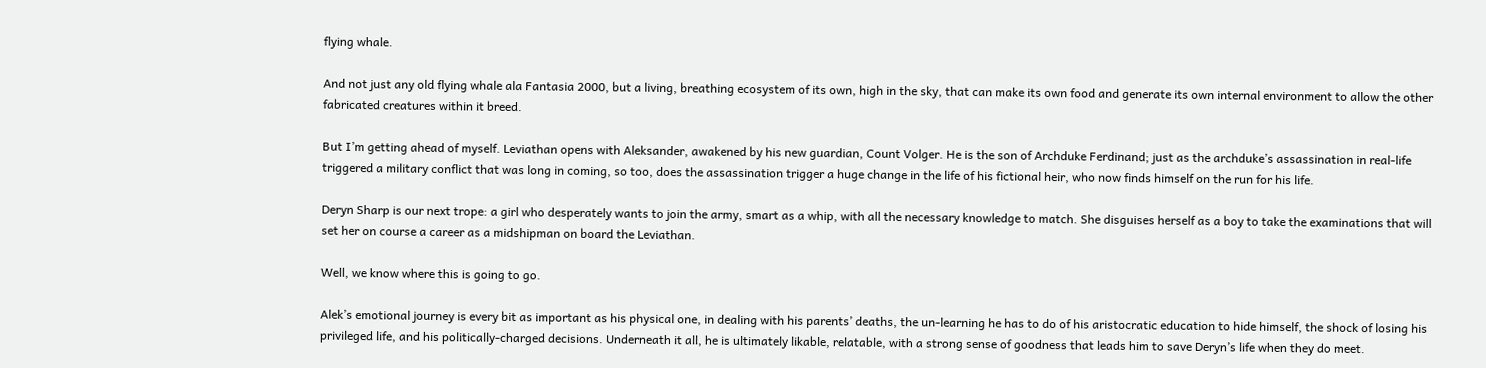flying whale.

And not just any old flying whale ala Fantasia 2000, but a living, breathing ecosystem of its own, high in the sky, that can make its own food and generate its own internal environment to allow the other fabricated creatures within it breed.

But I’m getting ahead of myself. Leviathan opens with Aleksander, awakened by his new guardian, Count Volger. He is the son of Archduke Ferdinand; just as the archduke’s assassination in real-life triggered a military conflict that was long in coming, so too, does the assassination trigger a huge change in the life of his fictional heir, who now finds himself on the run for his life.

Deryn Sharp is our next trope: a girl who desperately wants to join the army, smart as a whip, with all the necessary knowledge to match. She disguises herself as a boy to take the examinations that will set her on course a career as a midshipman on board the Leviathan.

Well, we know where this is going to go.

Alek’s emotional journey is every bit as important as his physical one, in dealing with his parents’ deaths, the un-learning he has to do of his aristocratic education to hide himself, the shock of losing his privileged life, and his politically-charged decisions. Underneath it all, he is ultimately likable, relatable, with a strong sense of goodness that leads him to save Deryn’s life when they do meet.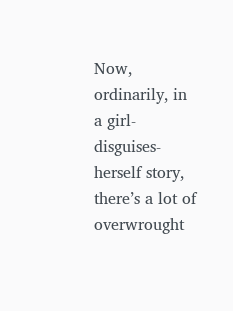Now, ordinarily, in a girl-disguises-herself story, there’s a lot of overwrought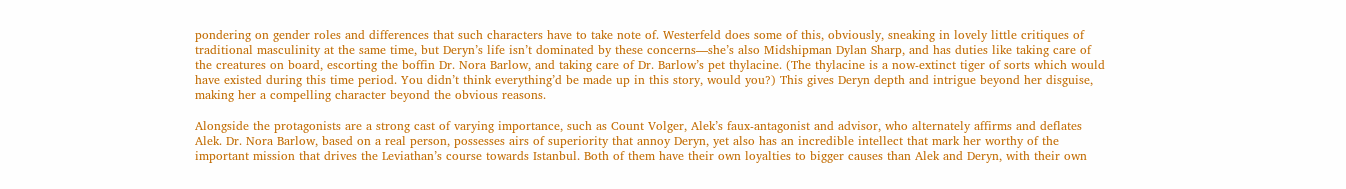pondering on gender roles and differences that such characters have to take note of. Westerfeld does some of this, obviously, sneaking in lovely little critiques of traditional masculinity at the same time, but Deryn’s life isn’t dominated by these concerns—she’s also Midshipman Dylan Sharp, and has duties like taking care of the creatures on board, escorting the boffin Dr. Nora Barlow, and taking care of Dr. Barlow’s pet thylacine. (The thylacine is a now-extinct tiger of sorts which would have existed during this time period. You didn’t think everything’d be made up in this story, would you?) This gives Deryn depth and intrigue beyond her disguise, making her a compelling character beyond the obvious reasons.

Alongside the protagonists are a strong cast of varying importance, such as Count Volger, Alek’s faux-antagonist and advisor, who alternately affirms and deflates Alek. Dr. Nora Barlow, based on a real person, possesses airs of superiority that annoy Deryn, yet also has an incredible intellect that mark her worthy of the important mission that drives the Leviathan’s course towards Istanbul. Both of them have their own loyalties to bigger causes than Alek and Deryn, with their own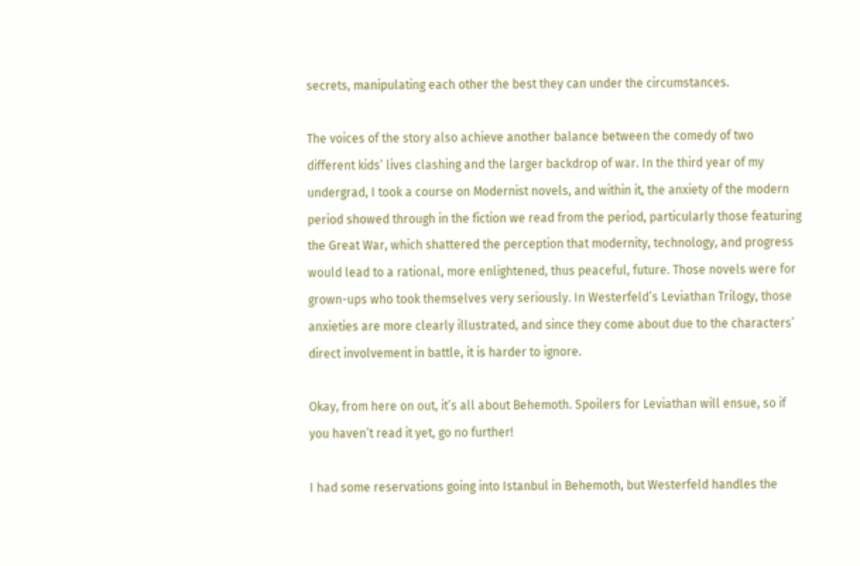secrets, manipulating each other the best they can under the circumstances.

The voices of the story also achieve another balance between the comedy of two different kids’ lives clashing and the larger backdrop of war. In the third year of my undergrad, I took a course on Modernist novels, and within it, the anxiety of the modern period showed through in the fiction we read from the period, particularly those featuring the Great War, which shattered the perception that modernity, technology, and progress would lead to a rational, more enlightened, thus peaceful, future. Those novels were for grown-ups who took themselves very seriously. In Westerfeld’s Leviathan Trilogy, those anxieties are more clearly illustrated, and since they come about due to the characters’ direct involvement in battle, it is harder to ignore.

Okay, from here on out, it’s all about Behemoth. Spoilers for Leviathan will ensue, so if you haven’t read it yet, go no further!

I had some reservations going into Istanbul in Behemoth, but Westerfeld handles the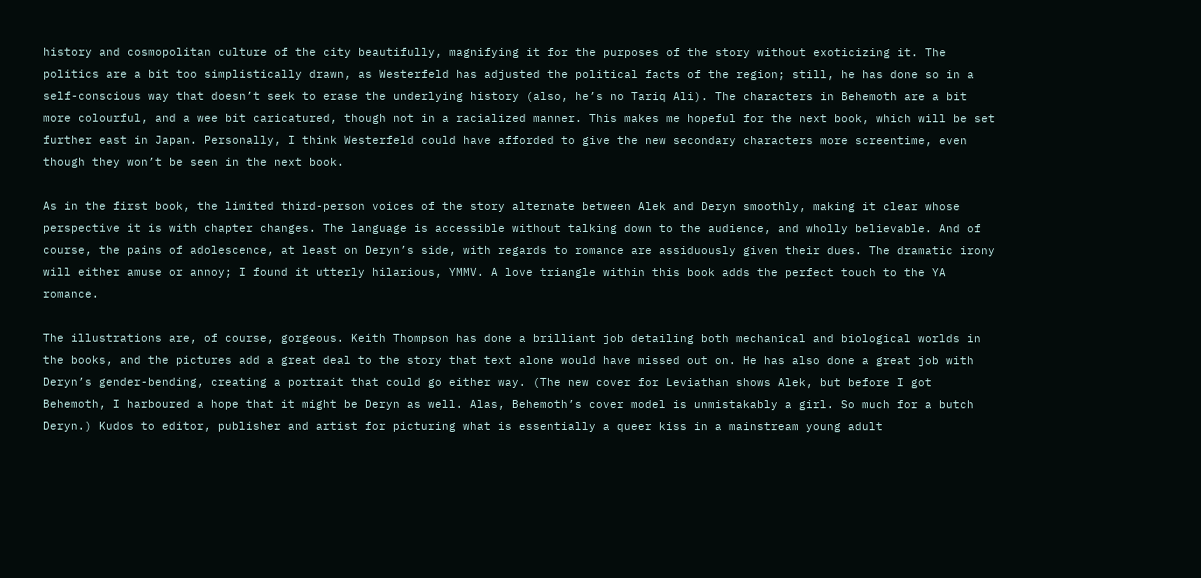history and cosmopolitan culture of the city beautifully, magnifying it for the purposes of the story without exoticizing it. The politics are a bit too simplistically drawn, as Westerfeld has adjusted the political facts of the region; still, he has done so in a self-conscious way that doesn’t seek to erase the underlying history (also, he’s no Tariq Ali). The characters in Behemoth are a bit more colourful, and a wee bit caricatured, though not in a racialized manner. This makes me hopeful for the next book, which will be set further east in Japan. Personally, I think Westerfeld could have afforded to give the new secondary characters more screentime, even though they won’t be seen in the next book.

As in the first book, the limited third-person voices of the story alternate between Alek and Deryn smoothly, making it clear whose perspective it is with chapter changes. The language is accessible without talking down to the audience, and wholly believable. And of course, the pains of adolescence, at least on Deryn’s side, with regards to romance are assiduously given their dues. The dramatic irony will either amuse or annoy; I found it utterly hilarious, YMMV. A love triangle within this book adds the perfect touch to the YA romance.

The illustrations are, of course, gorgeous. Keith Thompson has done a brilliant job detailing both mechanical and biological worlds in the books, and the pictures add a great deal to the story that text alone would have missed out on. He has also done a great job with Deryn’s gender-bending, creating a portrait that could go either way. (The new cover for Leviathan shows Alek, but before I got Behemoth, I harboured a hope that it might be Deryn as well. Alas, Behemoth’s cover model is unmistakably a girl. So much for a butch Deryn.) Kudos to editor, publisher and artist for picturing what is essentially a queer kiss in a mainstream young adult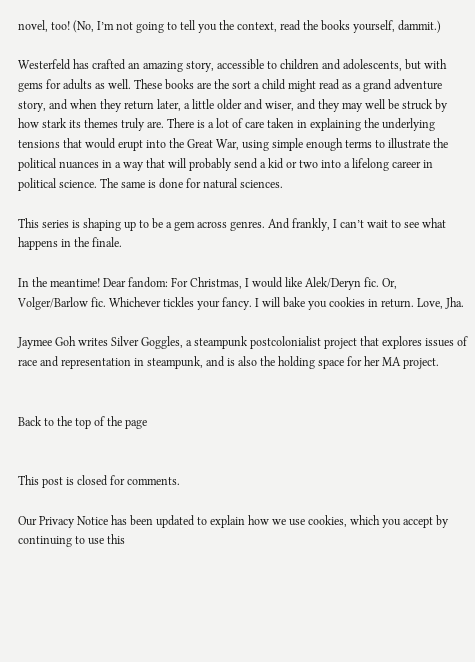novel, too! (No, I’m not going to tell you the context, read the books yourself, dammit.)

Westerfeld has crafted an amazing story, accessible to children and adolescents, but with gems for adults as well. These books are the sort a child might read as a grand adventure story, and when they return later, a little older and wiser, and they may well be struck by how stark its themes truly are. There is a lot of care taken in explaining the underlying tensions that would erupt into the Great War, using simple enough terms to illustrate the political nuances in a way that will probably send a kid or two into a lifelong career in political science. The same is done for natural sciences.

This series is shaping up to be a gem across genres. And frankly, I can’t wait to see what happens in the finale.

In the meantime! Dear fandom: For Christmas, I would like Alek/Deryn fic. Or, Volger/Barlow fic. Whichever tickles your fancy. I will bake you cookies in return. Love, Jha.

Jaymee Goh writes Silver Goggles, a steampunk postcolonialist project that explores issues of race and representation in steampunk, and is also the holding space for her MA project.


Back to the top of the page


This post is closed for comments.

Our Privacy Notice has been updated to explain how we use cookies, which you accept by continuing to use this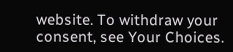website. To withdraw your consent, see Your Choices.